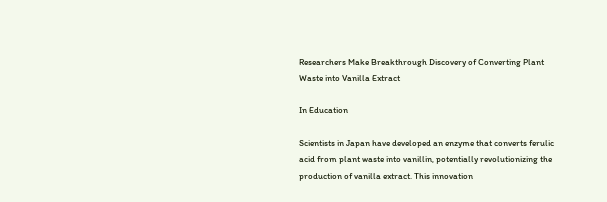Researchers Make Breakthrough Discovery of Converting Plant Waste into Vanilla Extract

In Education

Scientists in Japan have developed an enzyme that converts ferulic acid from plant waste into vanillin, potentially revolutionizing the production of vanilla extract. This innovation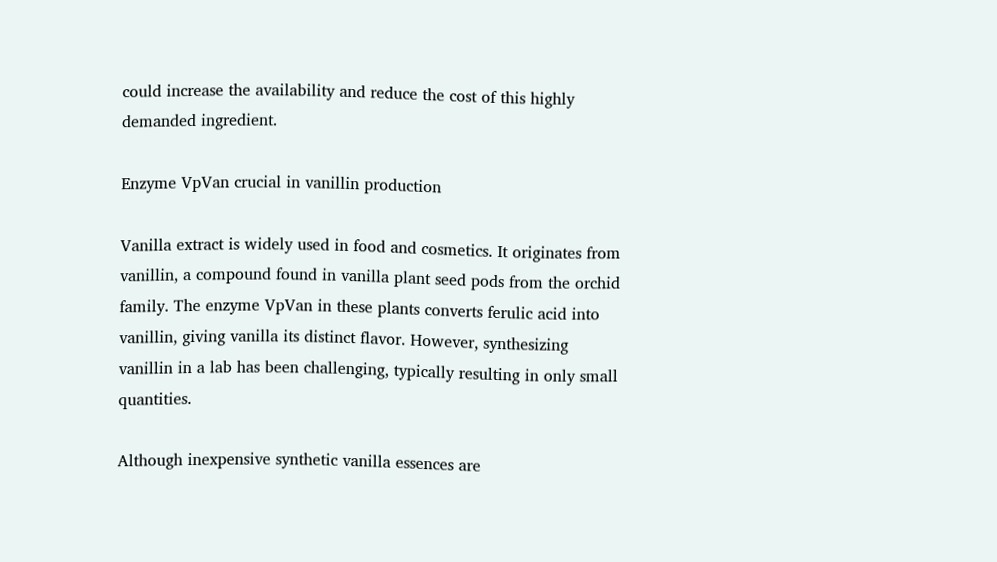could increase the availability and reduce the cost of this highly demanded ingredient.

Enzyme VpVan crucial in vanillin production

Vanilla extract is widely used in food and cosmetics. It originates from vanillin, a compound found in vanilla plant seed pods from the orchid family. The enzyme VpVan in these plants converts ferulic acid into vanillin, giving vanilla its distinct flavor. However, synthesizing vanillin in a lab has been challenging, typically resulting in only small quantities.

Although inexpensive synthetic vanilla essences are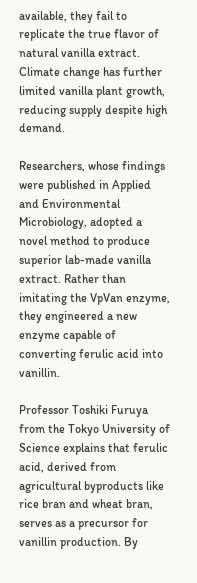available, they fail to replicate the true flavor of natural vanilla extract. Climate change has further limited vanilla plant growth, reducing supply despite high demand.

Researchers, whose findings were published in Applied and Environmental Microbiology, adopted a novel method to produce superior lab-made vanilla extract. Rather than imitating the VpVan enzyme, they engineered a new enzyme capable of converting ferulic acid into vanillin.

Professor Toshiki Furuya from the Tokyo University of Science explains that ferulic acid, derived from agricultural byproducts like rice bran and wheat bran, serves as a precursor for vanillin production. By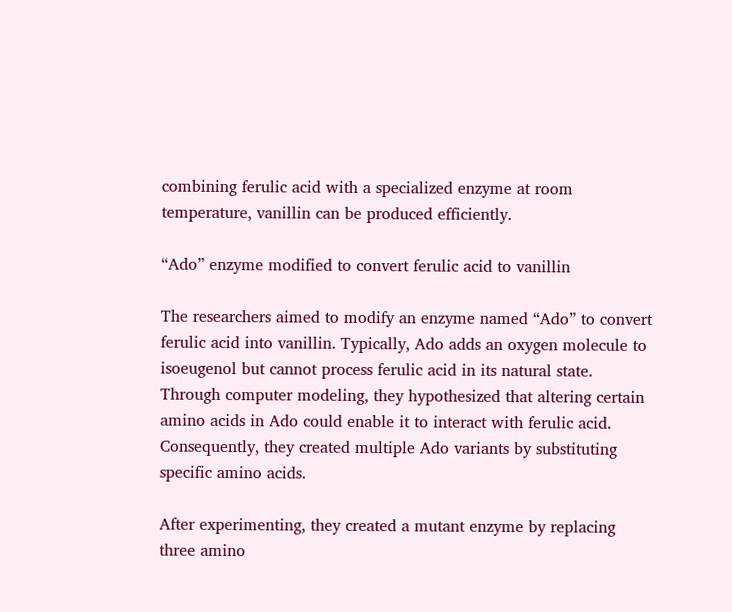combining ferulic acid with a specialized enzyme at room temperature, vanillin can be produced efficiently.

“Ado” enzyme modified to convert ferulic acid to vanillin

The researchers aimed to modify an enzyme named “Ado” to convert ferulic acid into vanillin. Typically, Ado adds an oxygen molecule to isoeugenol but cannot process ferulic acid in its natural state. Through computer modeling, they hypothesized that altering certain amino acids in Ado could enable it to interact with ferulic acid. Consequently, they created multiple Ado variants by substituting specific amino acids.

After experimenting, they created a mutant enzyme by replacing three amino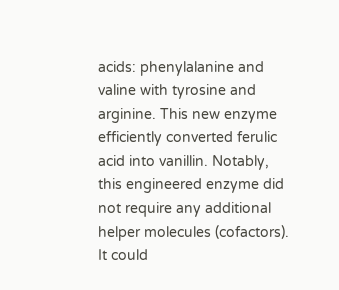acids: phenylalanine and valine with tyrosine and arginine. This new enzyme efficiently converted ferulic acid into vanillin. Notably, this engineered enzyme did not require any additional helper molecules (cofactors). It could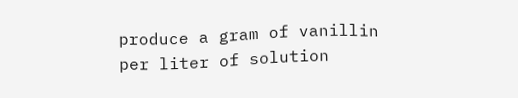produce a gram of vanillin per liter of solution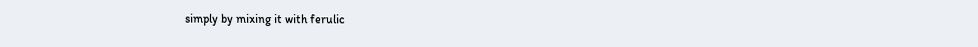simply by mixing it with ferulic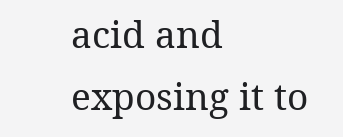acid and exposing it to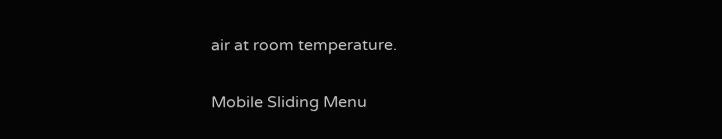air at room temperature.

Mobile Sliding Menu